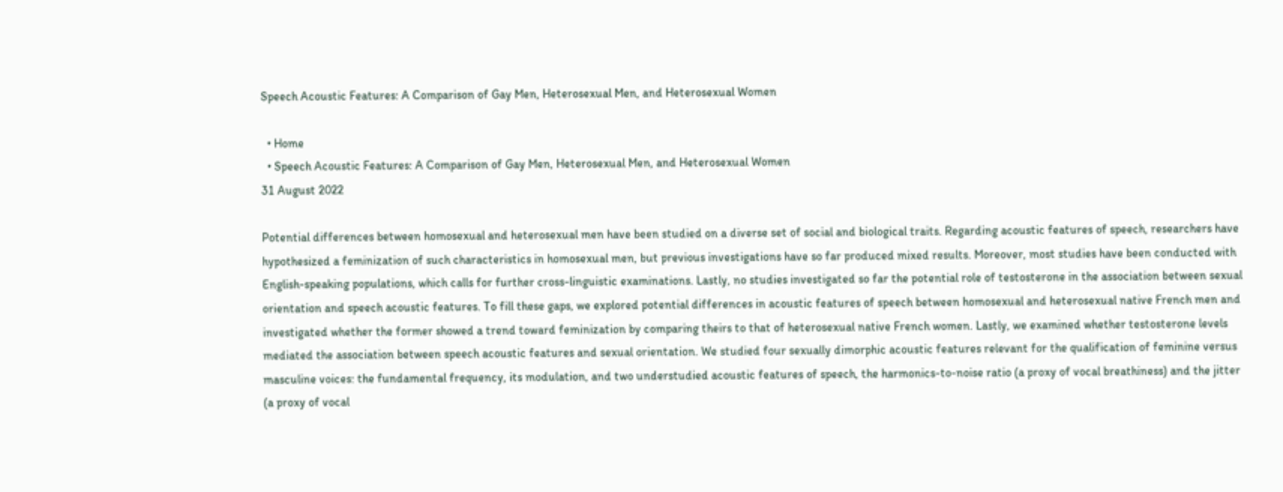Speech Acoustic Features: A Comparison of Gay Men, Heterosexual Men, and Heterosexual Women

  • Home
  • Speech Acoustic Features: A Comparison of Gay Men, Heterosexual Men, and Heterosexual Women
31 August 2022

Potential differences between homosexual and heterosexual men have been studied on a diverse set of social and biological traits. Regarding acoustic features of speech, researchers have hypothesized a feminization of such characteristics in homosexual men, but previous investigations have so far produced mixed results. Moreover, most studies have been conducted with English-speaking populations, which calls for further cross-linguistic examinations. Lastly, no studies investigated so far the potential role of testosterone in the association between sexual orientation and speech acoustic features. To fill these gaps, we explored potential differences in acoustic features of speech between homosexual and heterosexual native French men and investigated whether the former showed a trend toward feminization by comparing theirs to that of heterosexual native French women. Lastly, we examined whether testosterone levels mediated the association between speech acoustic features and sexual orientation. We studied four sexually dimorphic acoustic features relevant for the qualification of feminine versus masculine voices: the fundamental frequency, its modulation, and two understudied acoustic features of speech, the harmonics-to-noise ratio (a proxy of vocal breathiness) and the jitter (a proxy of vocal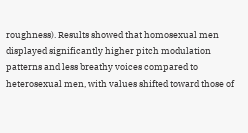roughness). Results showed that homosexual men displayed significantly higher pitch modulation patterns and less breathy voices compared to heterosexual men, with values shifted toward those of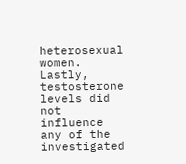heterosexual women. Lastly, testosterone levels did not influence any of the investigated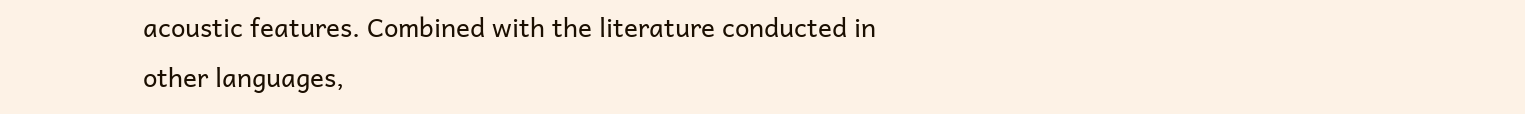acoustic features. Combined with the literature conducted in other languages,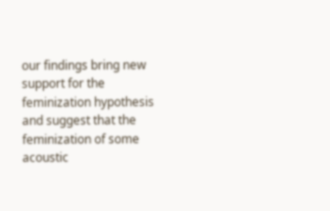our findings bring new support for the feminization hypothesis and suggest that the feminization of some acoustic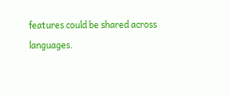features could be shared across languages.